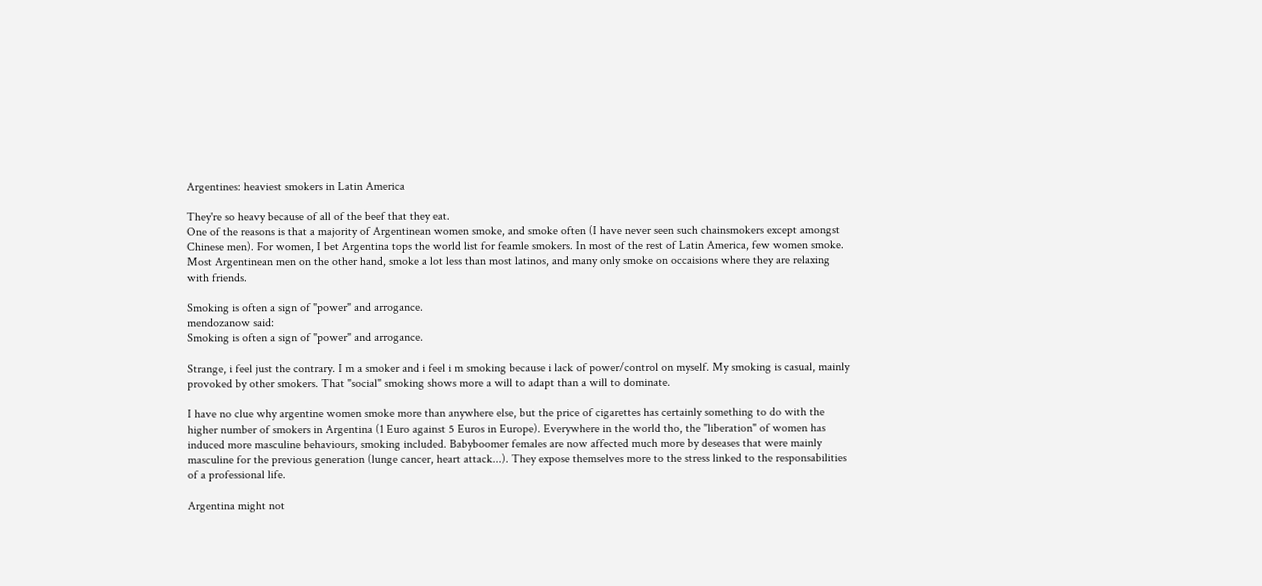Argentines: heaviest smokers in Latin America

They're so heavy because of all of the beef that they eat.
One of the reasons is that a majority of Argentinean women smoke, and smoke often (I have never seen such chainsmokers except amongst Chinese men). For women, I bet Argentina tops the world list for feamle smokers. In most of the rest of Latin America, few women smoke. Most Argentinean men on the other hand, smoke a lot less than most latinos, and many only smoke on occaisions where they are relaxing with friends.

Smoking is often a sign of "power" and arrogance.
mendozanow said:
Smoking is often a sign of "power" and arrogance.

Strange, i feel just the contrary. I m a smoker and i feel i m smoking because i lack of power/control on myself. My smoking is casual, mainly provoked by other smokers. That "social" smoking shows more a will to adapt than a will to dominate.

I have no clue why argentine women smoke more than anywhere else, but the price of cigarettes has certainly something to do with the higher number of smokers in Argentina (1 Euro against 5 Euros in Europe). Everywhere in the world tho, the "liberation" of women has induced more masculine behaviours, smoking included. Babyboomer females are now affected much more by deseases that were mainly masculine for the previous generation (lunge cancer, heart attack...). They expose themselves more to the stress linked to the responsabilities of a professional life.

Argentina might not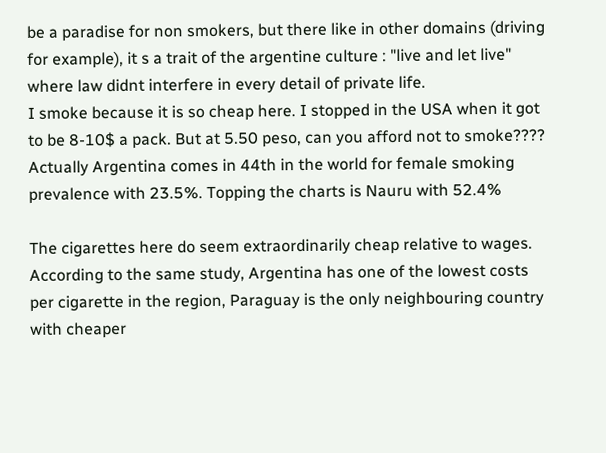be a paradise for non smokers, but there like in other domains (driving for example), it s a trait of the argentine culture : "live and let live" where law didnt interfere in every detail of private life.
I smoke because it is so cheap here. I stopped in the USA when it got to be 8-10$ a pack. But at 5.50 peso, can you afford not to smoke????
Actually Argentina comes in 44th in the world for female smoking prevalence with 23.5%. Topping the charts is Nauru with 52.4%

The cigarettes here do seem extraordinarily cheap relative to wages. According to the same study, Argentina has one of the lowest costs per cigarette in the region, Paraguay is the only neighbouring country with cheaper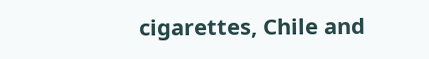cigarettes, Chile and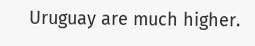Uruguay are much higher.